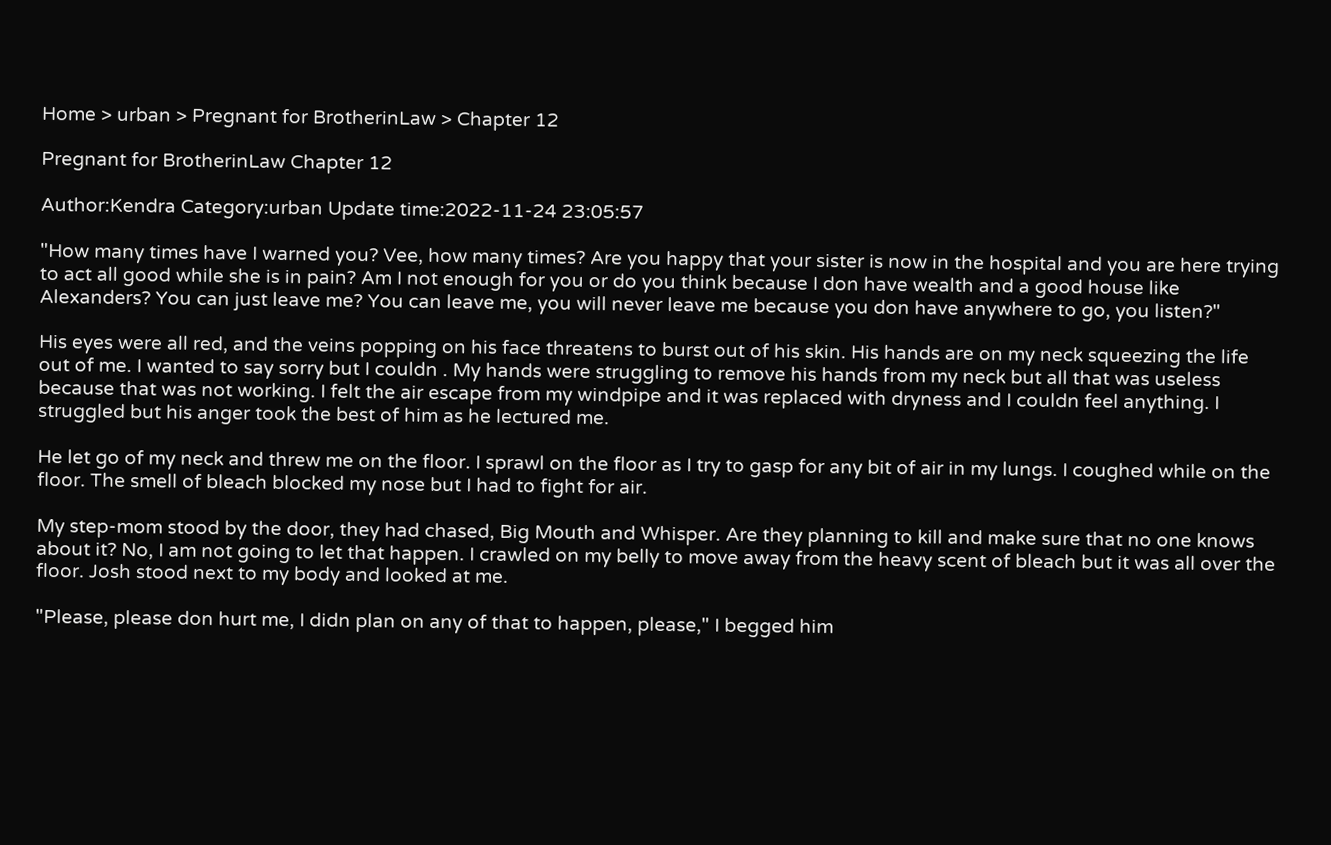Home > urban > Pregnant for BrotherinLaw > Chapter 12

Pregnant for BrotherinLaw Chapter 12

Author:Kendra Category:urban Update time:2022-11-24 23:05:57

"How many times have I warned you? Vee, how many times? Are you happy that your sister is now in the hospital and you are here trying to act all good while she is in pain? Am I not enough for you or do you think because I don have wealth and a good house like Alexanders? You can just leave me? You can leave me, you will never leave me because you don have anywhere to go, you listen?"

His eyes were all red, and the veins popping on his face threatens to burst out of his skin. His hands are on my neck squeezing the life out of me. I wanted to say sorry but I couldn . My hands were struggling to remove his hands from my neck but all that was useless because that was not working. I felt the air escape from my windpipe and it was replaced with dryness and I couldn feel anything. I struggled but his anger took the best of him as he lectured me.

He let go of my neck and threw me on the floor. I sprawl on the floor as I try to gasp for any bit of air in my lungs. I coughed while on the floor. The smell of bleach blocked my nose but I had to fight for air.

My step-mom stood by the door, they had chased, Big Mouth and Whisper. Are they planning to kill and make sure that no one knows about it? No, I am not going to let that happen. I crawled on my belly to move away from the heavy scent of bleach but it was all over the floor. Josh stood next to my body and looked at me.

"Please, please don hurt me, I didn plan on any of that to happen, please," I begged him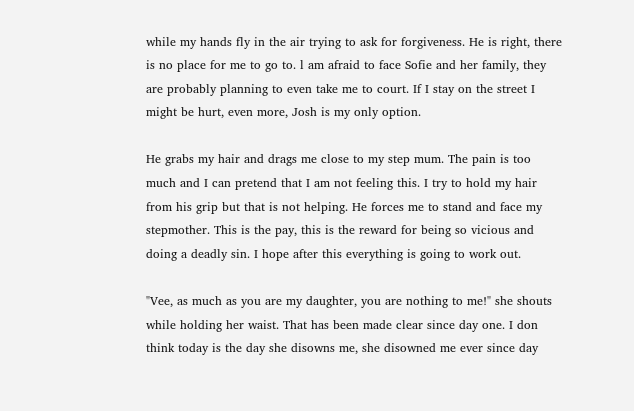while my hands fly in the air trying to ask for forgiveness. He is right, there is no place for me to go to. l am afraid to face Sofie and her family, they are probably planning to even take me to court. If I stay on the street I might be hurt, even more, Josh is my only option.

He grabs my hair and drags me close to my step mum. The pain is too much and I can pretend that I am not feeling this. I try to hold my hair from his grip but that is not helping. He forces me to stand and face my stepmother. This is the pay, this is the reward for being so vicious and doing a deadly sin. I hope after this everything is going to work out.

"Vee, as much as you are my daughter, you are nothing to me!" she shouts while holding her waist. That has been made clear since day one. I don think today is the day she disowns me, she disowned me ever since day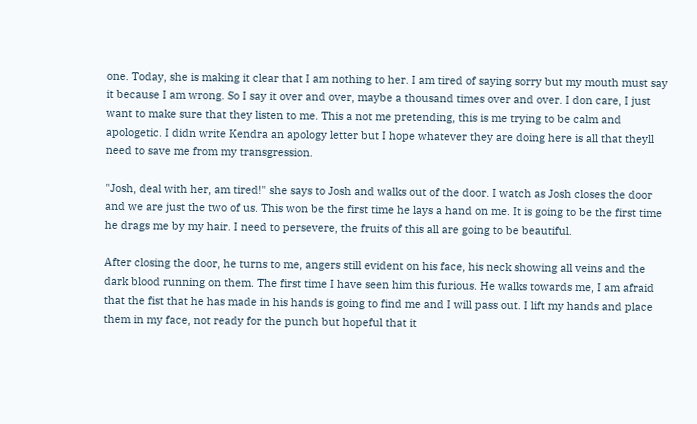one. Today, she is making it clear that I am nothing to her. I am tired of saying sorry but my mouth must say it because I am wrong. So I say it over and over, maybe a thousand times over and over. I don care, I just want to make sure that they listen to me. This a not me pretending, this is me trying to be calm and apologetic. I didn write Kendra an apology letter but I hope whatever they are doing here is all that theyll need to save me from my transgression.

"Josh, deal with her, am tired!" she says to Josh and walks out of the door. I watch as Josh closes the door and we are just the two of us. This won be the first time he lays a hand on me. It is going to be the first time he drags me by my hair. I need to persevere, the fruits of this all are going to be beautiful.

After closing the door, he turns to me, angers still evident on his face, his neck showing all veins and the dark blood running on them. The first time I have seen him this furious. He walks towards me, I am afraid that the fist that he has made in his hands is going to find me and I will pass out. I lift my hands and place them in my face, not ready for the punch but hopeful that it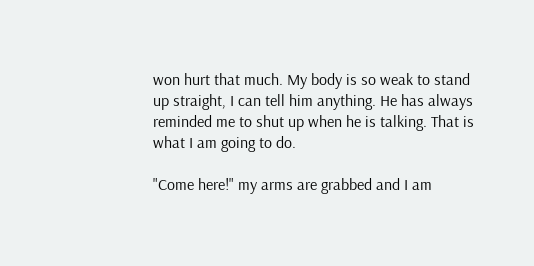won hurt that much. My body is so weak to stand up straight, I can tell him anything. He has always reminded me to shut up when he is talking. That is what I am going to do.

"Come here!" my arms are grabbed and I am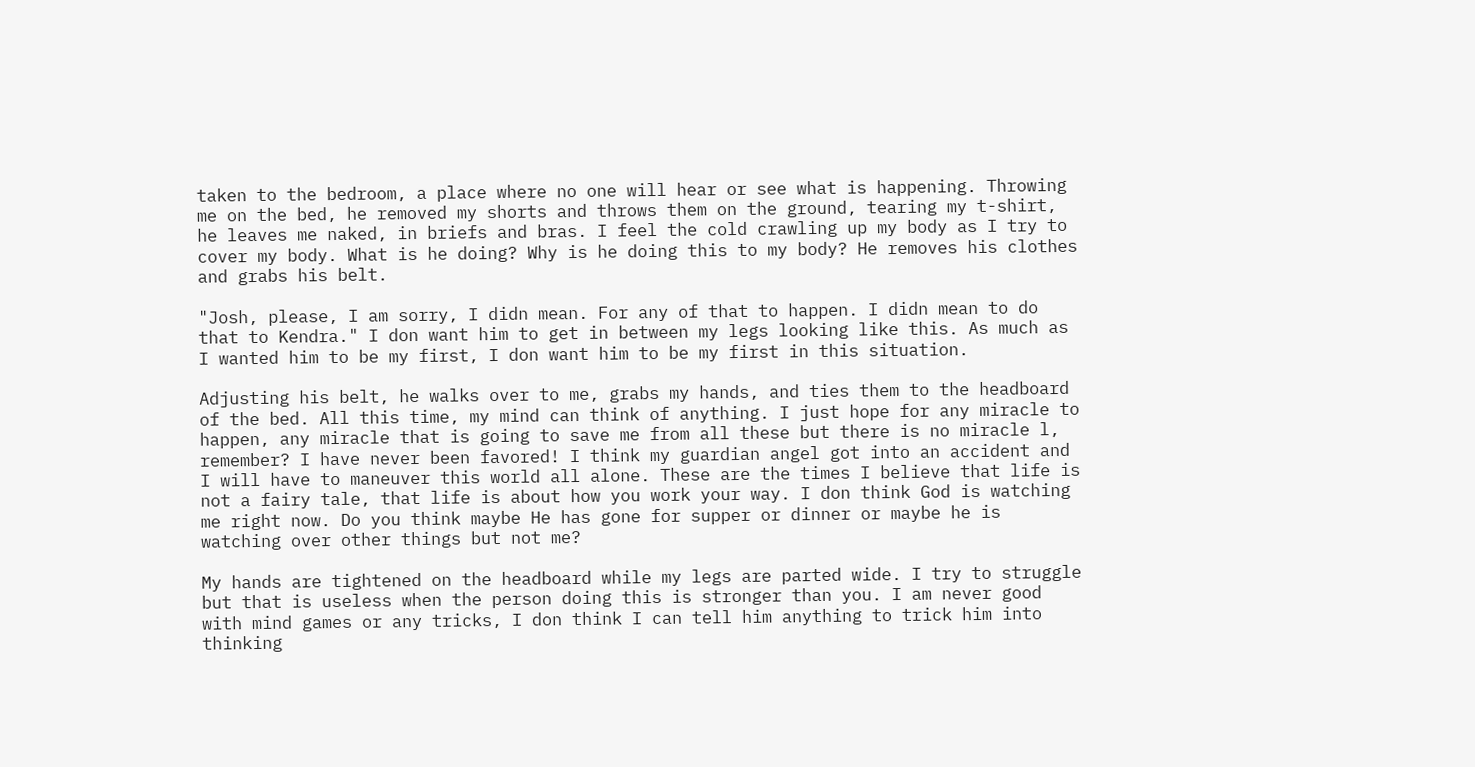taken to the bedroom, a place where no one will hear or see what is happening. Throwing me on the bed, he removed my shorts and throws them on the ground, tearing my t-shirt, he leaves me naked, in briefs and bras. I feel the cold crawling up my body as I try to cover my body. What is he doing? Why is he doing this to my body? He removes his clothes and grabs his belt.

"Josh, please, I am sorry, I didn mean. For any of that to happen. I didn mean to do that to Kendra." I don want him to get in between my legs looking like this. As much as I wanted him to be my first, I don want him to be my first in this situation.

Adjusting his belt, he walks over to me, grabs my hands, and ties them to the headboard of the bed. All this time, my mind can think of anything. I just hope for any miracle to happen, any miracle that is going to save me from all these but there is no miracle l, remember? I have never been favored! I think my guardian angel got into an accident and I will have to maneuver this world all alone. These are the times I believe that life is not a fairy tale, that life is about how you work your way. I don think God is watching me right now. Do you think maybe He has gone for supper or dinner or maybe he is watching over other things but not me?

My hands are tightened on the headboard while my legs are parted wide. I try to struggle but that is useless when the person doing this is stronger than you. I am never good with mind games or any tricks, I don think I can tell him anything to trick him into thinking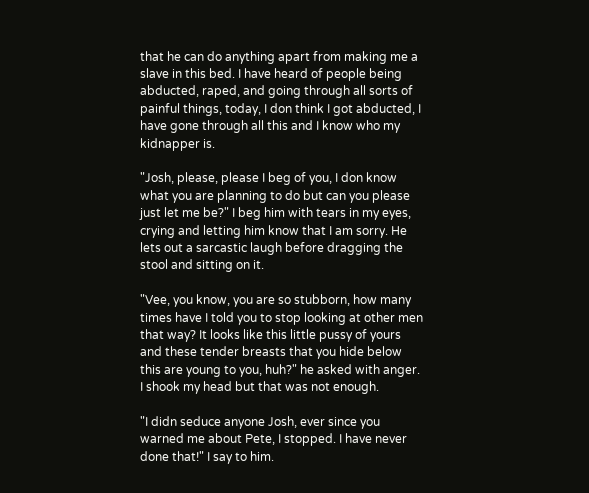that he can do anything apart from making me a slave in this bed. I have heard of people being abducted, raped, and going through all sorts of painful things, today, I don think I got abducted, I have gone through all this and I know who my kidnapper is.

"Josh, please, please I beg of you, I don know what you are planning to do but can you please just let me be?" I beg him with tears in my eyes, crying and letting him know that I am sorry. He lets out a sarcastic laugh before dragging the stool and sitting on it.

"Vee, you know, you are so stubborn, how many times have I told you to stop looking at other men that way? It looks like this little pussy of yours and these tender breasts that you hide below this are young to you, huh?" he asked with anger. I shook my head but that was not enough.

"I didn seduce anyone Josh, ever since you warned me about Pete, I stopped. I have never done that!" I say to him.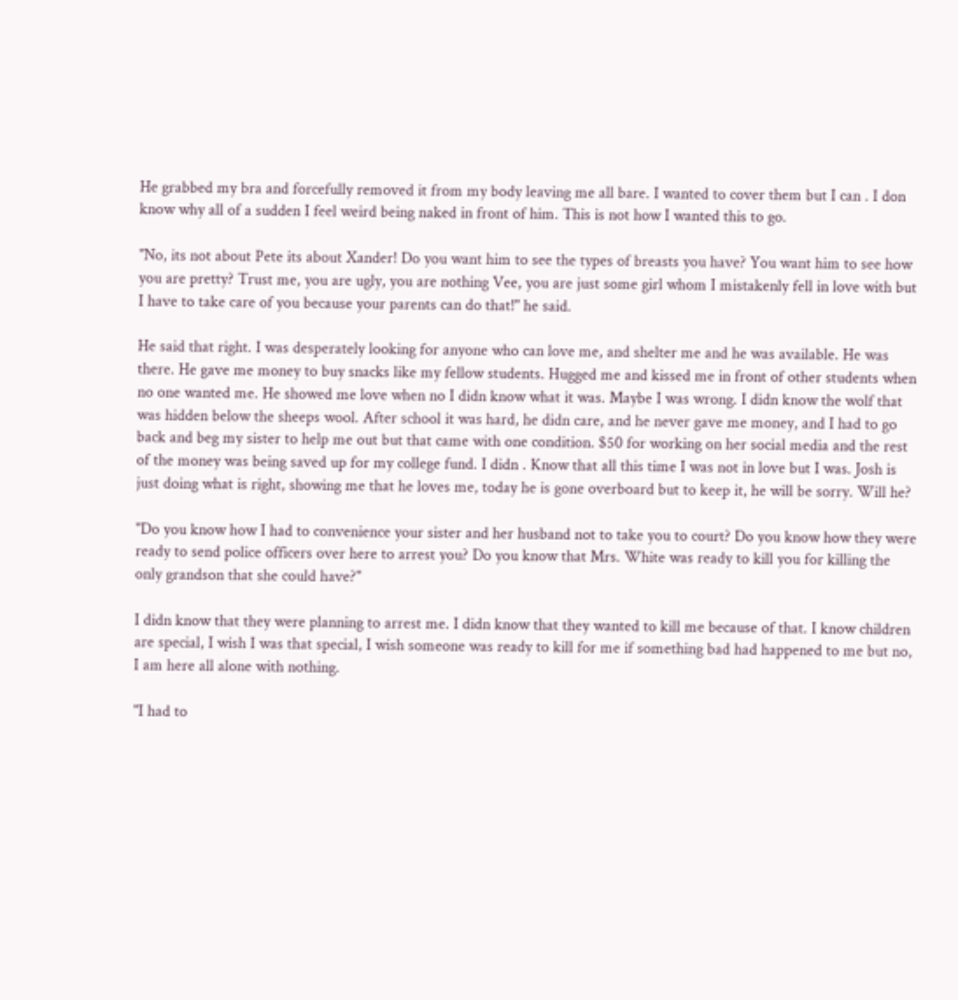He grabbed my bra and forcefully removed it from my body leaving me all bare. I wanted to cover them but I can . I don know why all of a sudden I feel weird being naked in front of him. This is not how I wanted this to go.

"No, its not about Pete its about Xander! Do you want him to see the types of breasts you have? You want him to see how you are pretty? Trust me, you are ugly, you are nothing Vee, you are just some girl whom I mistakenly fell in love with but I have to take care of you because your parents can do that!" he said.

He said that right. I was desperately looking for anyone who can love me, and shelter me and he was available. He was there. He gave me money to buy snacks like my fellow students. Hugged me and kissed me in front of other students when no one wanted me. He showed me love when no I didn know what it was. Maybe I was wrong. I didn know the wolf that was hidden below the sheeps wool. After school it was hard, he didn care, and he never gave me money, and I had to go back and beg my sister to help me out but that came with one condition. $50 for working on her social media and the rest of the money was being saved up for my college fund. I didn . Know that all this time I was not in love but I was. Josh is just doing what is right, showing me that he loves me, today he is gone overboard but to keep it, he will be sorry. Will he?

"Do you know how I had to convenience your sister and her husband not to take you to court? Do you know how they were ready to send police officers over here to arrest you? Do you know that Mrs. White was ready to kill you for killing the only grandson that she could have?"

I didn know that they were planning to arrest me. I didn know that they wanted to kill me because of that. I know children are special, I wish I was that special, I wish someone was ready to kill for me if something bad had happened to me but no, I am here all alone with nothing.

"I had to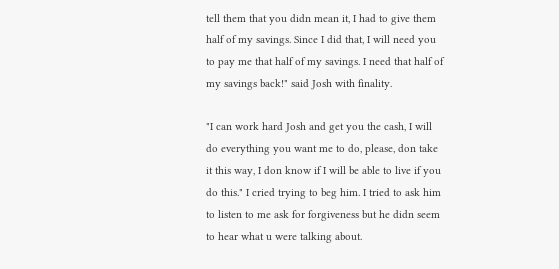tell them that you didn mean it, I had to give them half of my savings. Since I did that, I will need you to pay me that half of my savings. I need that half of my savings back!" said Josh with finality.

"I can work hard Josh and get you the cash, I will do everything you want me to do, please, don take it this way, I don know if I will be able to live if you do this." I cried trying to beg him. I tried to ask him to listen to me ask for forgiveness but he didn seem to hear what u were talking about.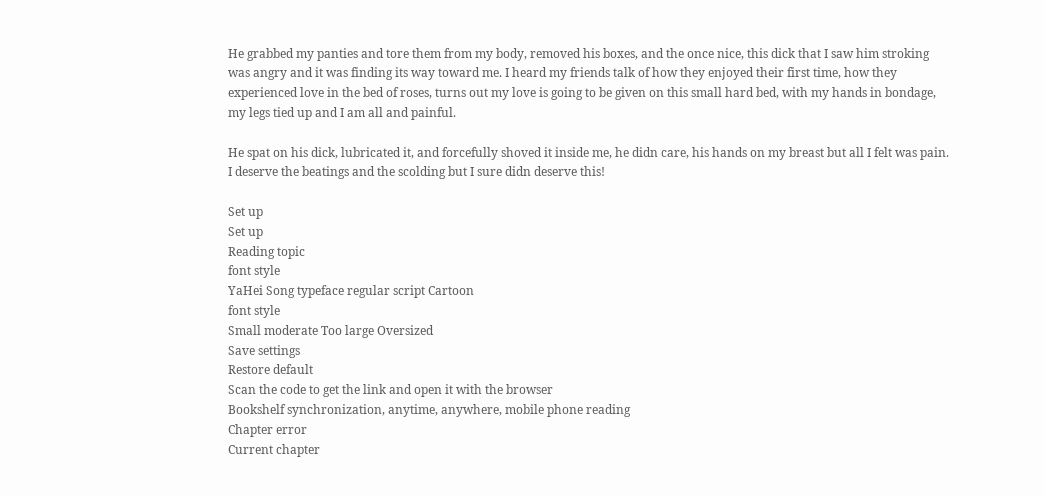He grabbed my panties and tore them from my body, removed his boxes, and the once nice, this dick that I saw him stroking was angry and it was finding its way toward me. I heard my friends talk of how they enjoyed their first time, how they experienced love in the bed of roses, turns out my love is going to be given on this small hard bed, with my hands in bondage, my legs tied up and I am all and painful.

He spat on his dick, lubricated it, and forcefully shoved it inside me, he didn care, his hands on my breast but all I felt was pain. I deserve the beatings and the scolding but I sure didn deserve this!

Set up
Set up
Reading topic
font style
YaHei Song typeface regular script Cartoon
font style
Small moderate Too large Oversized
Save settings
Restore default
Scan the code to get the link and open it with the browser
Bookshelf synchronization, anytime, anywhere, mobile phone reading
Chapter error
Current chapter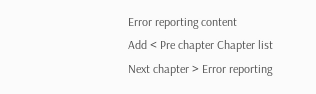Error reporting content
Add < Pre chapter Chapter list Next chapter > Error reporting